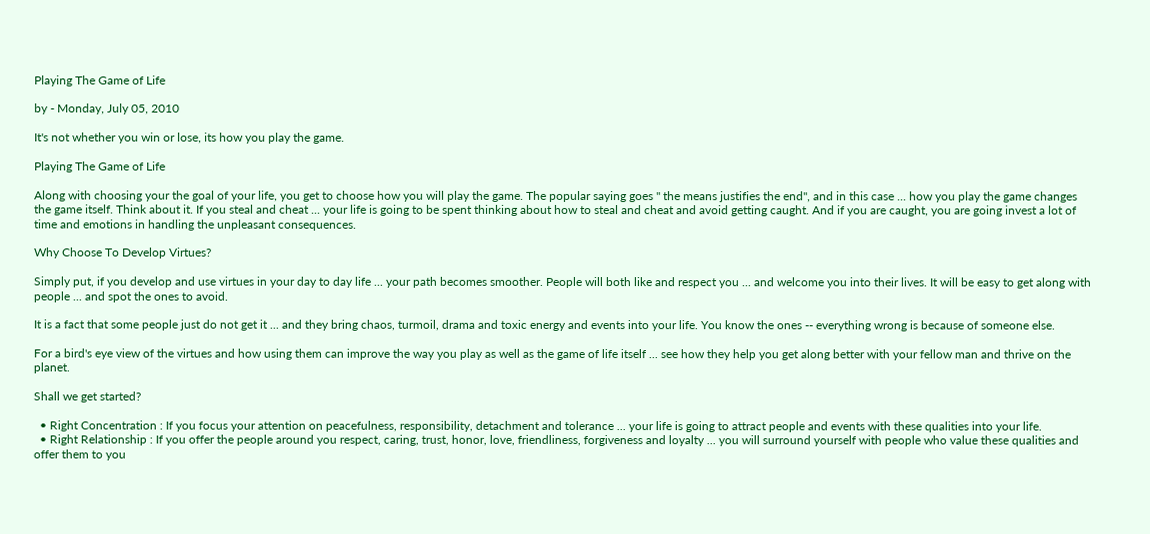Playing The Game of Life

by - Monday, July 05, 2010

It's not whether you win or lose, its how you play the game.

Playing The Game of Life

Along with choosing your the goal of your life, you get to choose how you will play the game. The popular saying goes " the means justifies the end", and in this case ... how you play the game changes the game itself. Think about it. If you steal and cheat ... your life is going to be spent thinking about how to steal and cheat and avoid getting caught. And if you are caught, you are going invest a lot of time and emotions in handling the unpleasant consequences.

Why Choose To Develop Virtues?

Simply put, if you develop and use virtues in your day to day life ... your path becomes smoother. People will both like and respect you ... and welcome you into their lives. It will be easy to get along with people ... and spot the ones to avoid.

It is a fact that some people just do not get it ... and they bring chaos, turmoil, drama and toxic energy and events into your life. You know the ones -- everything wrong is because of someone else.

For a bird's eye view of the virtues and how using them can improve the way you play as well as the game of life itself ... see how they help you get along better with your fellow man and thrive on the planet.

Shall we get started?

  • Right Concentration : If you focus your attention on peacefulness, responsibility, detachment and tolerance ... your life is going to attract people and events with these qualities into your life.
  • Right Relationship : If you offer the people around you respect, caring, trust, honor, love, friendliness, forgiveness and loyalty ... you will surround yourself with people who value these qualities and offer them to you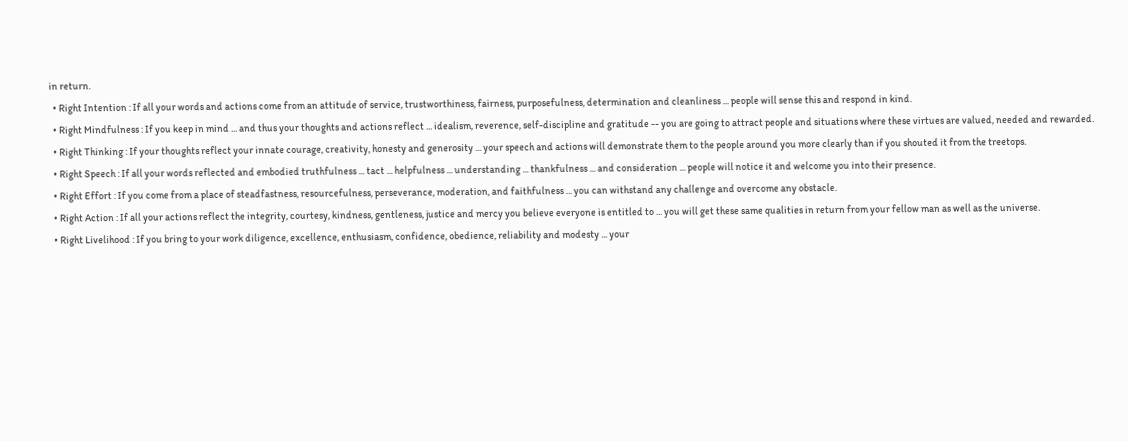in return.
  • Right Intention : If all your words and actions come from an attitude of service, trustworthiness, fairness, purposefulness, determination and cleanliness ... people will sense this and respond in kind.
  • Right Mindfulness : If you keep in mind ... and thus your thoughts and actions reflect ... idealism, reverence, self-discipline and gratitude -- you are going to attract people and situations where these virtues are valued, needed and rewarded.
  • Right Thinking : If your thoughts reflect your innate courage, creativity, honesty and generosity ... your speech and actions will demonstrate them to the people around you more clearly than if you shouted it from the treetops.
  • Right Speech : If all your words reflected and embodied truthfulness ... tact ... helpfulness ... understanding ... thankfulness ... and consideration ... people will notice it and welcome you into their presence.
  • Right Effort : If you come from a place of steadfastness, resourcefulness, perseverance, moderation, and faithfulness ... you can withstand any challenge and overcome any obstacle.
  • Right Action : If all your actions reflect the integrity, courtesy, kindness, gentleness, justice and mercy you believe everyone is entitled to ... you will get these same qualities in return from your fellow man as well as the universe.
  • Right Livelihood : If you bring to your work diligence, excellence, enthusiasm, confidence, obedience, reliability and modesty ... your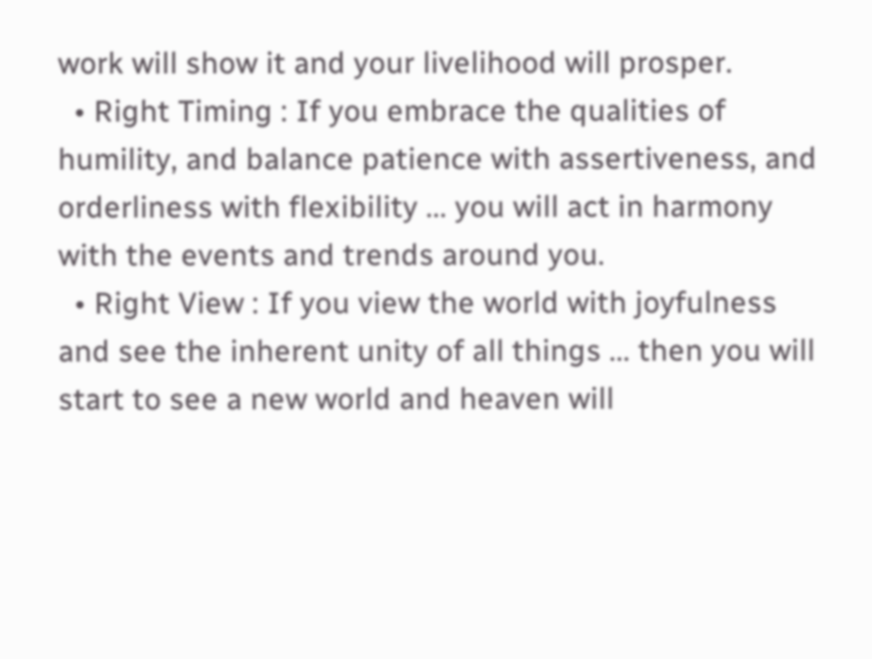work will show it and your livelihood will prosper.
  • Right Timing : If you embrace the qualities of humility, and balance patience with assertiveness, and orderliness with flexibility ... you will act in harmony with the events and trends around you.
  • Right View : If you view the world with joyfulness and see the inherent unity of all things ... then you will start to see a new world and heaven will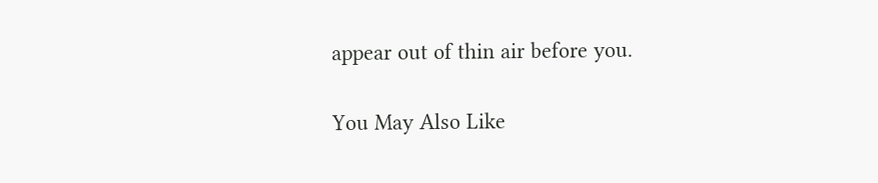appear out of thin air before you.

You May Also Like